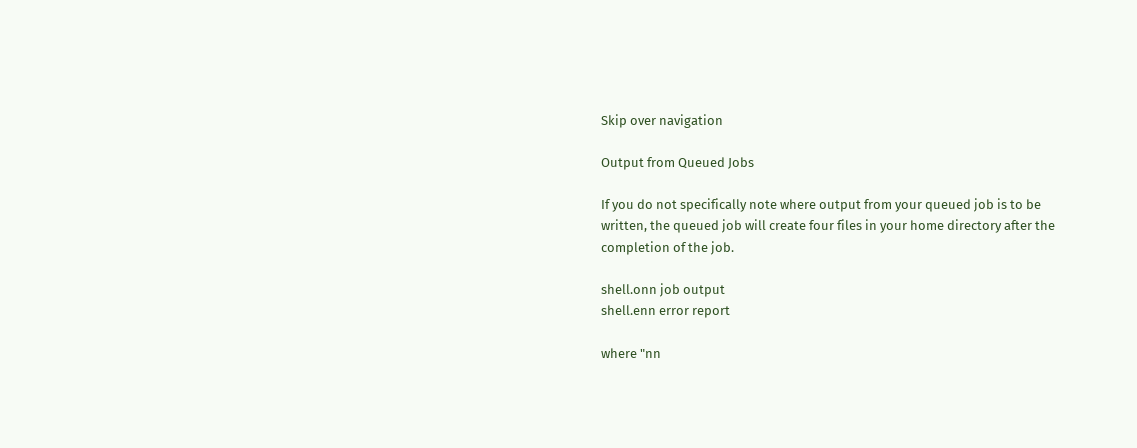Skip over navigation

Output from Queued Jobs

If you do not specifically note where output from your queued job is to be written, the queued job will create four files in your home directory after the completion of the job.

shell.onn job output
shell.enn error report

where "nn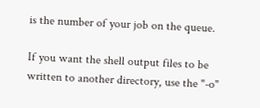is the number of your job on the queue.

If you want the shell output files to be written to another directory, use the "-o"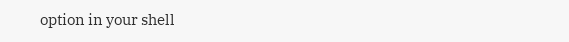option in your shell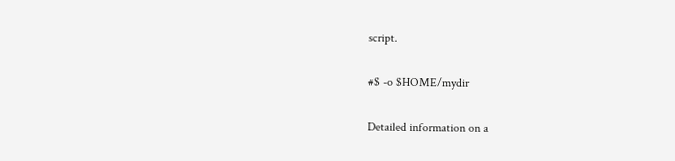script.

#$ -o $HOME/mydir

Detailed information on a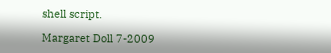shell script.

Margaret Doll 7-2009